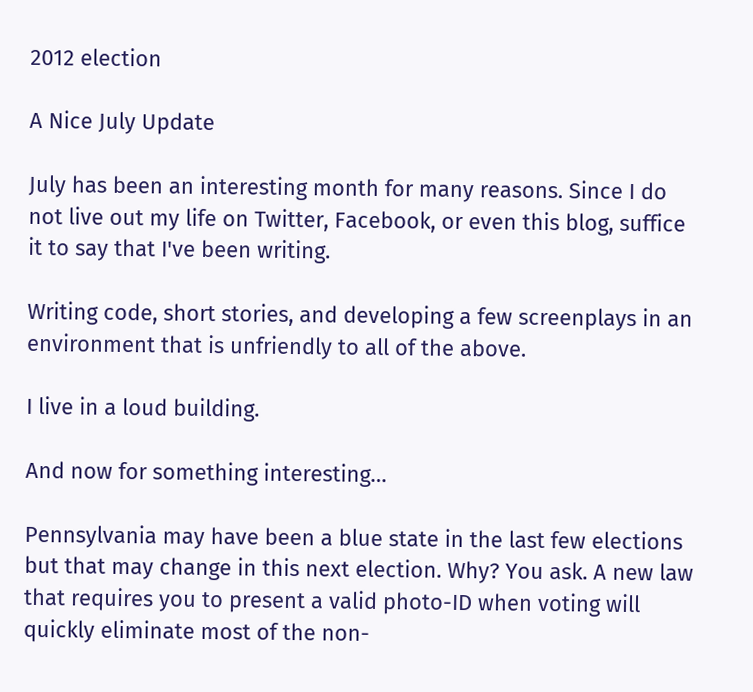2012 election

A Nice July Update

July has been an interesting month for many reasons. Since I do not live out my life on Twitter, Facebook, or even this blog, suffice it to say that I've been writing.

Writing code, short stories, and developing a few screenplays in an environment that is unfriendly to all of the above.

I live in a loud building.

And now for something interesting…

Pennsylvania may have been a blue state in the last few elections but that may change in this next election. Why? You ask. A new law that requires you to present a valid photo-ID when voting will quickly eliminate most of the non-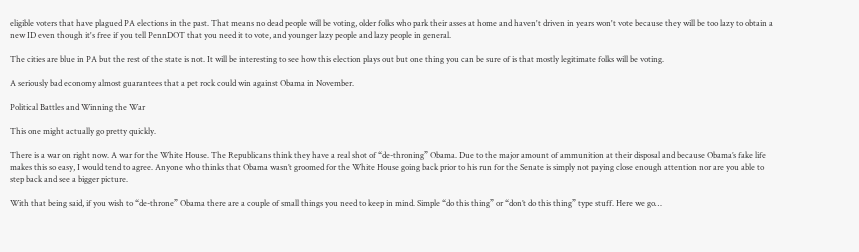eligible voters that have plagued PA elections in the past. That means no dead people will be voting, older folks who park their asses at home and haven't driven in years won't vote because they will be too lazy to obtain a new ID even though it's free if you tell PennDOT that you need it to vote, and younger lazy people and lazy people in general.

The cities are blue in PA but the rest of the state is not. It will be interesting to see how this election plays out but one thing you can be sure of is that mostly legitimate folks will be voting.

A seriously bad economy almost guarantees that a pet rock could win against Obama in November.

Political Battles and Winning the War

This one might actually go pretty quickly.

There is a war on right now. A war for the White House. The Republicans think they have a real shot of “de-throning” Obama. Due to the major amount of ammunition at their disposal and because Obama’s fake life makes this so easy, I would tend to agree. Anyone who thinks that Obama wasn’t groomed for the White House going back prior to his run for the Senate is simply not paying close enough attention nor are you able to step back and see a bigger picture.

With that being said, if you wish to “de-throne” Obama there are a couple of small things you need to keep in mind. Simple “do this thing” or “don’t do this thing” type stuff. Here we go…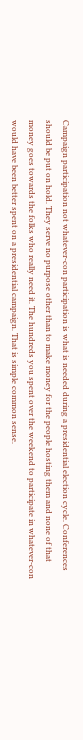Campaign participation not whatever-con participation is what is needed during a presidential election cycle. Conferences should be put on hold. They serve no purpose other than to make money for the people hosting them and none of that money goes towards the folks who really need it. The hundreds you spent over the weekend to participate in whatever-con would have been better spent on a presidential campaign. That is simple common sense.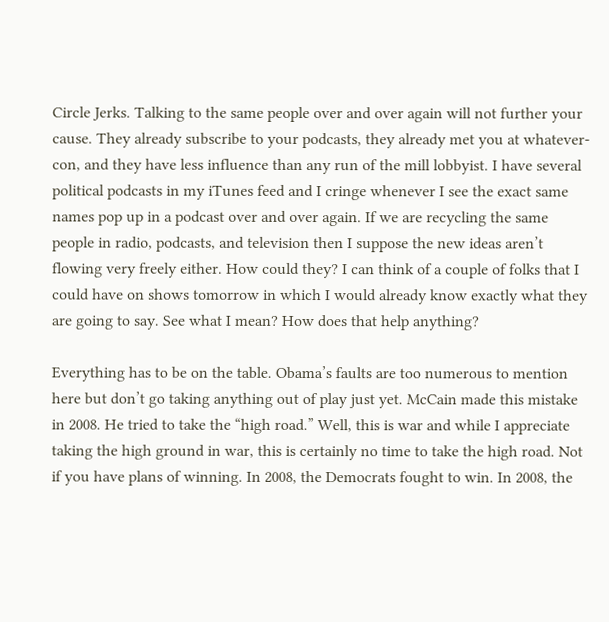Circle Jerks. Talking to the same people over and over again will not further your cause. They already subscribe to your podcasts, they already met you at whatever-con, and they have less influence than any run of the mill lobbyist. I have several political podcasts in my iTunes feed and I cringe whenever I see the exact same names pop up in a podcast over and over again. If we are recycling the same people in radio, podcasts, and television then I suppose the new ideas aren’t flowing very freely either. How could they? I can think of a couple of folks that I could have on shows tomorrow in which I would already know exactly what they are going to say. See what I mean? How does that help anything?

Everything has to be on the table. Obama’s faults are too numerous to mention here but don’t go taking anything out of play just yet. McCain made this mistake in 2008. He tried to take the “high road.” Well, this is war and while I appreciate taking the high ground in war, this is certainly no time to take the high road. Not if you have plans of winning. In 2008, the Democrats fought to win. In 2008, the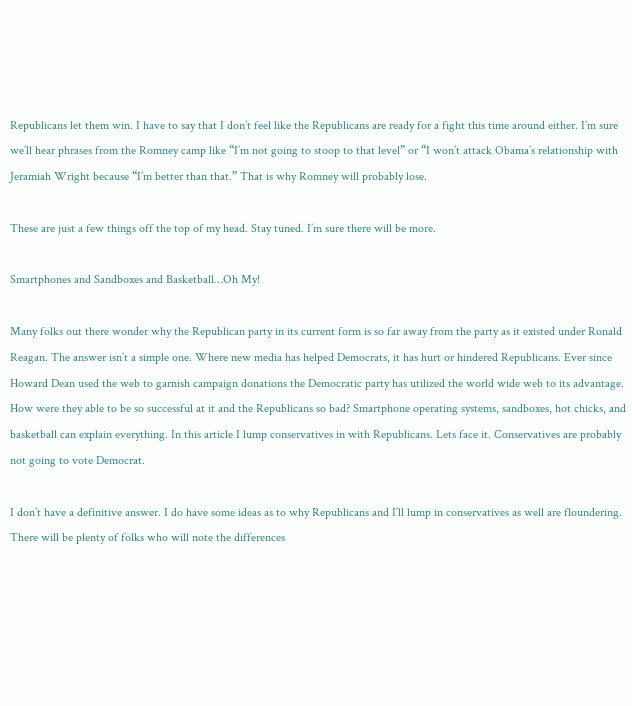Republicans let them win. I have to say that I don’t feel like the Republicans are ready for a fight this time around either. I’m sure we’ll hear phrases from the Romney camp like “I’m not going to stoop to that level” or “I won’t attack Obama’s relationship with Jeramiah Wright because “I’m better than that.” That is why Romney will probably lose.

These are just a few things off the top of my head. Stay tuned. I’m sure there will be more.

Smartphones and Sandboxes and Basketball…Oh My!

Many folks out there wonder why the Republican party in its current form is so far away from the party as it existed under Ronald Reagan. The answer isn’t a simple one. Where new media has helped Democrats, it has hurt or hindered Republicans. Ever since Howard Dean used the web to garnish campaign donations the Democratic party has utilized the world wide web to its advantage. How were they able to be so successful at it and the Republicans so bad? Smartphone operating systems, sandboxes, hot chicks, and basketball can explain everything. In this article I lump conservatives in with Republicans. Lets face it. Conservatives are probably not going to vote Democrat.

I don’t have a definitive answer. I do have some ideas as to why Republicans and I’ll lump in conservatives as well are floundering. There will be plenty of folks who will note the differences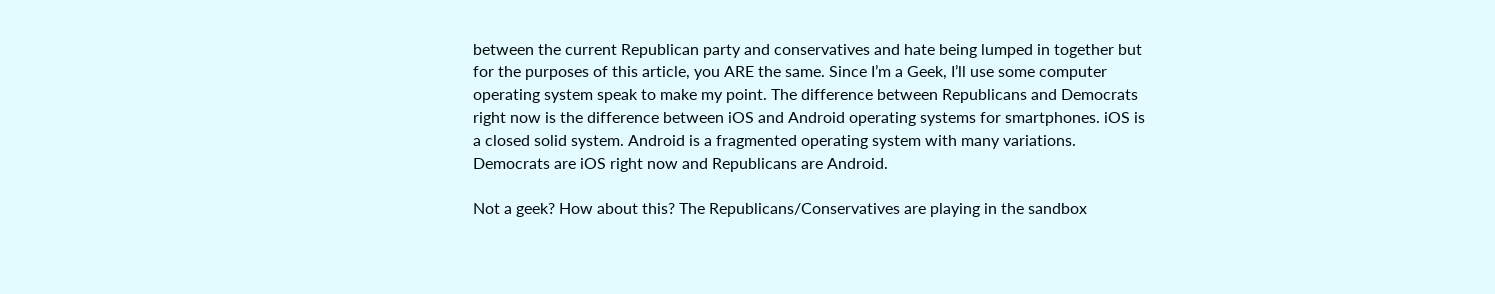between the current Republican party and conservatives and hate being lumped in together but for the purposes of this article, you ARE the same. Since I’m a Geek, I’ll use some computer operating system speak to make my point. The difference between Republicans and Democrats right now is the difference between iOS and Android operating systems for smartphones. iOS is a closed solid system. Android is a fragmented operating system with many variations. Democrats are iOS right now and Republicans are Android.

Not a geek? How about this? The Republicans/Conservatives are playing in the sandbox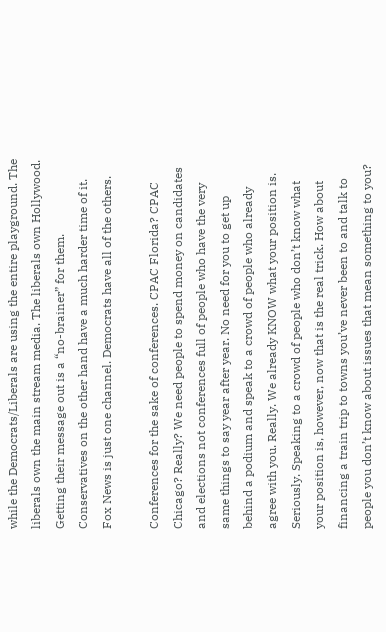while the Democrats/Liberals are using the entire playground. The liberals own the main stream media. The liberals own Hollywood. Getting their message out is a “no-brainer” for them. Conservatives on the other hand have a much harder time of it. Fox News is just one channel. Democrats have all of the others.

Conferences for the sake of conferences. CPAC Florida? CPAC Chicago? Really? We need people to spend money on candidates and elections not conferences full of people who have the very same things to say year after year. No need for you to get up behind a podium and speak to a crowd of people who already agree with you. Really. We already KNOW what your position is. Seriously. Speaking to a crowd of people who don’t know what your position is, however, now that is the real trick. How about financing a train trip to towns you’ve never been to and talk to people you don’t know about issues that mean something to you?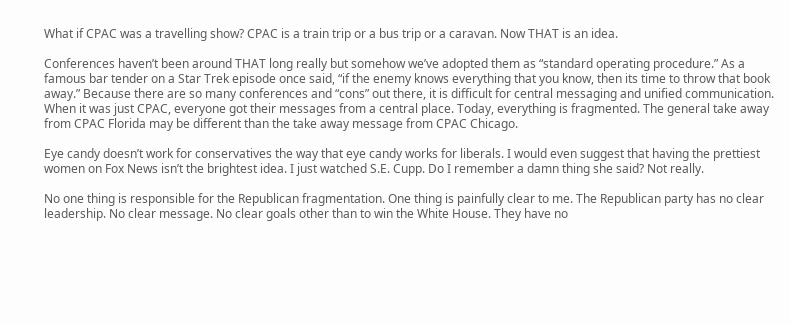What if CPAC was a travelling show? CPAC is a train trip or a bus trip or a caravan. Now THAT is an idea.

Conferences haven’t been around THAT long really but somehow we’ve adopted them as “standard operating procedure.” As a famous bar tender on a Star Trek episode once said, “if the enemy knows everything that you know, then its time to throw that book away.” Because there are so many conferences and “cons” out there, it is difficult for central messaging and unified communication. When it was just CPAC, everyone got their messages from a central place. Today, everything is fragmented. The general take away from CPAC Florida may be different than the take away message from CPAC Chicago.

Eye candy doesn’t work for conservatives the way that eye candy works for liberals. I would even suggest that having the prettiest women on Fox News isn’t the brightest idea. I just watched S.E. Cupp. Do I remember a damn thing she said? Not really.

No one thing is responsible for the Republican fragmentation. One thing is painfully clear to me. The Republican party has no clear leadership. No clear message. No clear goals other than to win the White House. They have no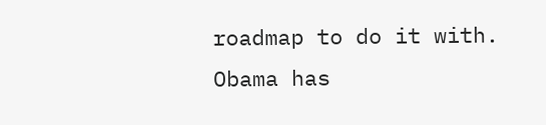roadmap to do it with. Obama has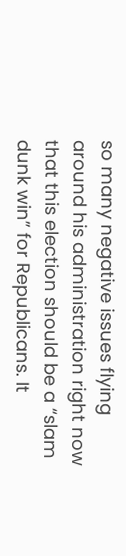so many negative issues flying around his administration right now that this election should be a “slam dunk win” for Republicans. It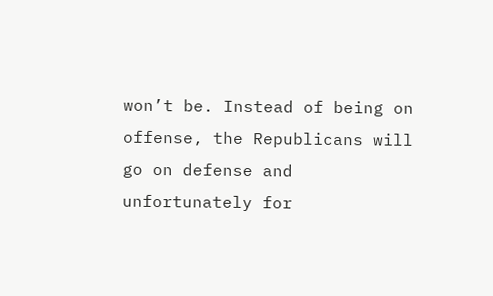won’t be. Instead of being on offense, the Republicans will go on defense and unfortunately for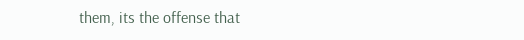them, its the offense that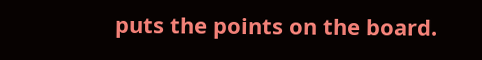puts the points on the board.